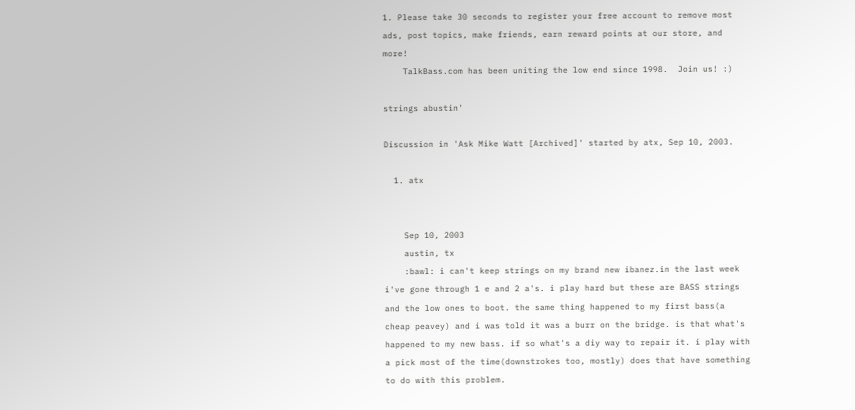1. Please take 30 seconds to register your free account to remove most ads, post topics, make friends, earn reward points at our store, and more!
    TalkBass.com has been uniting the low end since 1998.  Join us! :)

strings abustin'

Discussion in 'Ask Mike Watt [Archived]' started by atx, Sep 10, 2003.

  1. atx


    Sep 10, 2003
    austin, tx
    :bawl: i can't keep strings on my brand new ibanez.in the last week i've gone through 1 e and 2 a's. i play hard but these are BASS strings and the low ones to boot. the same thing happened to my first bass(a cheap peavey) and i was told it was a burr on the bridge. is that what's happened to my new bass. if so what's a diy way to repair it. i play with a pick most of the time(downstrokes too, mostly) does that have something to do with this problem.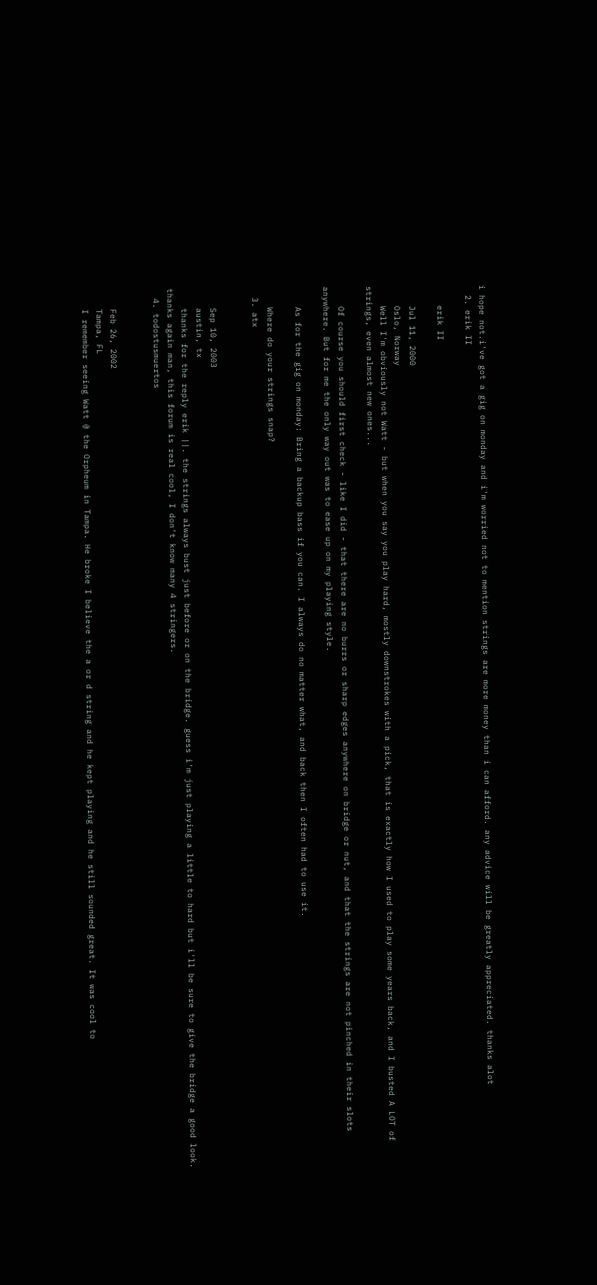i hope not.i've got a gig on monday and i'm worried not to mention strings are more money than i can afford. any advice will be greatly appreciated. thanks alot
  2. erik II

    erik II

    Jul 11, 2000
    Oslo, Norway
    Well I'm obviously not Watt - but when you say you play hard, mostly downstrokes with a pick, that is exactly how I used to play some years back, and I busted A LOT of strings, even almost new ones...

    Of course you should first check - like I did - that there are no burrs or sharp edges anywhere on bridge or nut, and that the strings are not pinched in their slots anywhere. But for me the only way out was to ease up on my playing style.

    As for the gig on monday: Bring a backup bass if you can. I always do no matter what, and back then I often had to use it.

    Where do your strings snap?
  3. atx


    Sep 10, 2003
    austin, tx
    thanks for the reply erik ||. the strings always bust just before or on the bridge. guess i'm just playing a little to hard but i'll be sure to give the bridge a good look. thanks again man, this forum is real cool, I don't know many 4 stringers.
  4. todostusmuertos


    Feb 26, 2002
    Tampa, FL
    I remember seeing Watt @ the Orpheum in Tampa. He broke I believe the a or d string and he kept playing and he still sounded great. It was cool to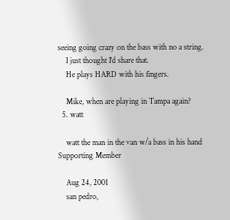seeing going crazy on the bass with no a string.
    I just thought I'd share that.
    He plays HARD with his fingers.

    Mike, when are playing in Tampa again?
  5. watt

    watt the man in the van w/a bass in his hand Supporting Member

    Aug 24, 2001
    san pedro,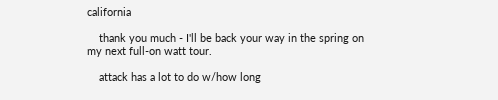california

    thank you much - I'll be back your way in the spring on my next full-on watt tour.

    attack has a lot to do w/how long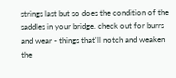strings last but so does the condition of the saddles in your bridge. check out for burrs and wear - things that'll notch and weaken the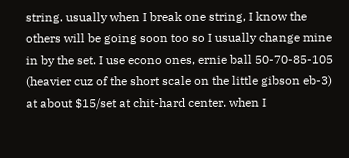string. usually when I break one string, I know the others will be going soon too so I usually change mine in by the set. I use econo ones, ernie ball 50-70-85-105 (heavier cuz of the short scale on the little gibson eb-3) at about $15/set at chit-hard center. when I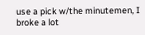use a pick w/the minutemen, I broke a lot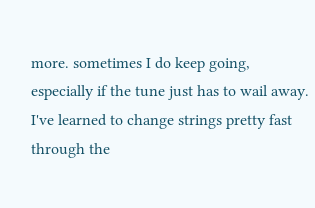more. sometimes I do keep going, especially if the tune just has to wail away. I've learned to change strings pretty fast through the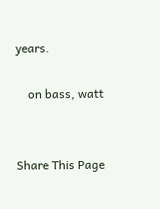years.

    on bass, watt


Share This Page